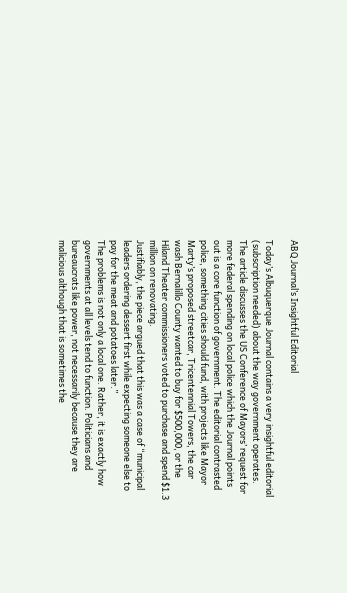ABQ Journal’s Insightful Editorial

Today’s Albuquerque Journal contains a very insightful editorial (subscription needed) about the way government operates.
The article discusses the US Conference of Mayors’ request for more federal spending on local police which the Journal points out is a core function of government. The editorial contrasted police, something cities should fund, with projects like Mayor Marty’s proposed streetcar, Tricentennial Towers, the car wash Bernalillo County wanted to buy for $500,000, or the Hiland Theater commissioners voted to purchase and spend $1.3 million on renovating.
Justifiably, the piece argued that this was a case of “municipal leaders ordering dessert first while expecting someone else to pay for the meat and potatoes later.”
The problems is not only a local one. Rather, it is exactly how governments at all levels tend to function. Politicians and bureaucrats like power, not necessarily because they are malicious although that is sometimes the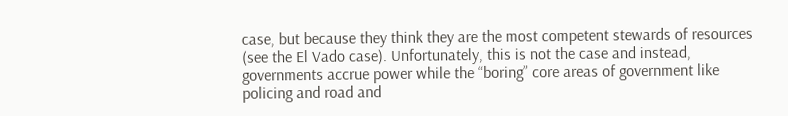case, but because they think they are the most competent stewards of resources (see the El Vado case). Unfortunately, this is not the case and instead, governments accrue power while the “boring” core areas of government like policing and road and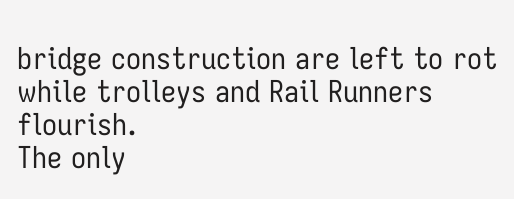bridge construction are left to rot while trolleys and Rail Runners flourish.
The only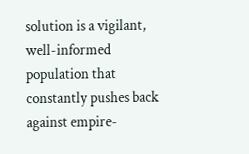solution is a vigilant, well-informed population that constantly pushes back against empire-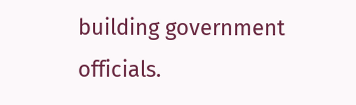building government officials.